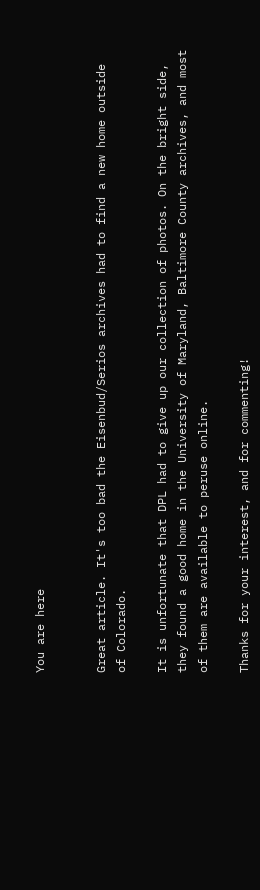You are here


Great article. It's too bad the Eisenbud/Serios archives had to find a new home outside of Colorado.

It is unfortunate that DPL had to give up our collection of photos. On the bright side, they found a good home in the University of Maryland, Baltimore County archives, and most of them are available to peruse online.

Thanks for your interest, and for commenting!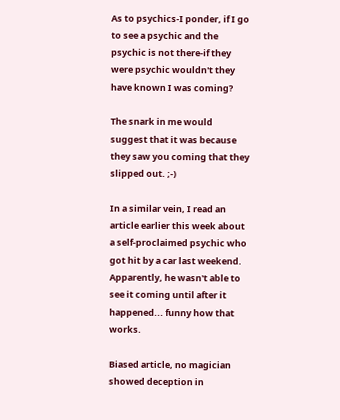As to psychics-I ponder, if I go to see a psychic and the psychic is not there-if they were psychic wouldn't they have known I was coming?

The snark in me would suggest that it was because they saw you coming that they slipped out. ;-)

In a similar vein, I read an article earlier this week about a self-proclaimed psychic who got hit by a car last weekend. Apparently, he wasn't able to see it coming until after it happened... funny how that works.

Biased article, no magician showed deception in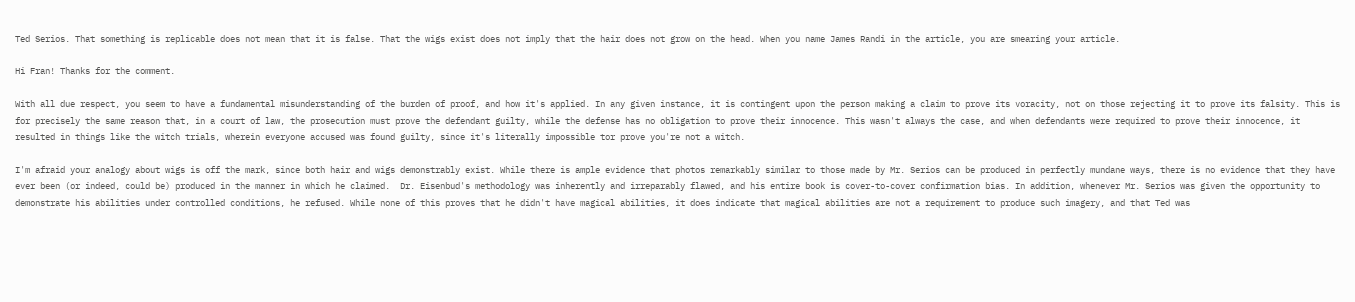Ted Serios. That something is replicable does not mean that it is false. That the wigs exist does not imply that the hair does not grow on the head. When you name James Randi in the article, you are smearing your article.

Hi Fran! Thanks for the comment.

With all due respect, you seem to have a fundamental misunderstanding of the burden of proof, and how it's applied. In any given instance, it is contingent upon the person making a claim to prove its voracity, not on those rejecting it to prove its falsity. This is for precisely the same reason that, in a court of law, the prosecution must prove the defendant guilty, while the defense has no obligation to prove their innocence. This wasn't always the case, and when defendants were required to prove their innocence, it resulted in things like the witch trials, wherein everyone accused was found guilty, since it's literally impossible tor prove you're not a witch.

I'm afraid your analogy about wigs is off the mark, since both hair and wigs demonstrably exist. While there is ample evidence that photos remarkably similar to those made by Mr. Serios can be produced in perfectly mundane ways, there is no evidence that they have ever been (or indeed, could be) produced in the manner in which he claimed.  Dr. Eisenbud's methodology was inherently and irreparably flawed, and his entire book is cover-to-cover confirmation bias. In addition, whenever Mr. Serios was given the opportunity to demonstrate his abilities under controlled conditions, he refused. While none of this proves that he didn't have magical abilities, it does indicate that magical abilities are not a requirement to produce such imagery, and that Ted was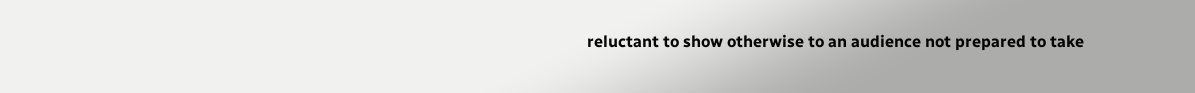reluctant to show otherwise to an audience not prepared to take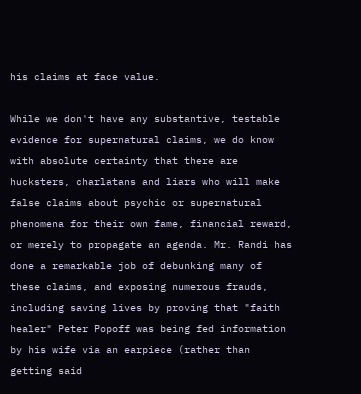his claims at face value.

While we don't have any substantive, testable evidence for supernatural claims, we do know with absolute certainty that there are hucksters, charlatans and liars who will make false claims about psychic or supernatural phenomena for their own fame, financial reward, or merely to propagate an agenda. Mr. Randi has done a remarkable job of debunking many of these claims, and exposing numerous frauds, including saving lives by proving that "faith healer" Peter Popoff was being fed information by his wife via an earpiece (rather than getting said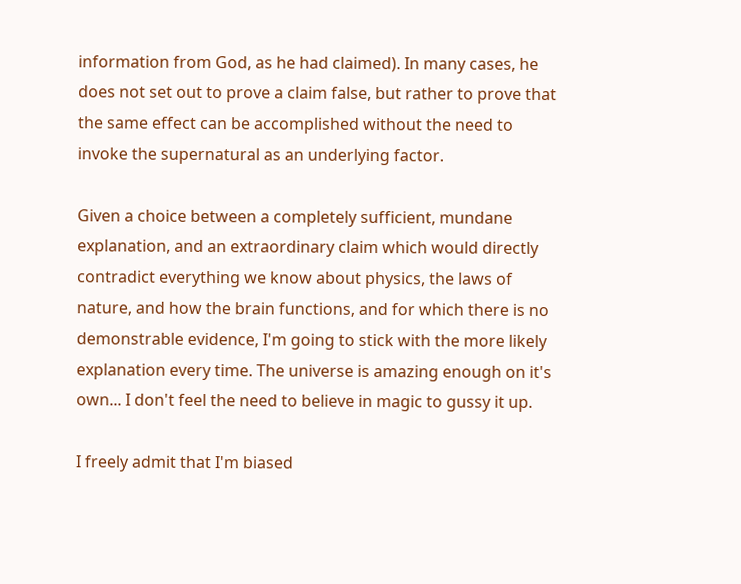information from God, as he had claimed). In many cases, he does not set out to prove a claim false, but rather to prove that the same effect can be accomplished without the need to invoke the supernatural as an underlying factor.

Given a choice between a completely sufficient, mundane explanation, and an extraordinary claim which would directly contradict everything we know about physics, the laws of nature, and how the brain functions, and for which there is no demonstrable evidence, I'm going to stick with the more likely explanation every time. The universe is amazing enough on it's own... I don't feel the need to believe in magic to gussy it up.

I freely admit that I'm biased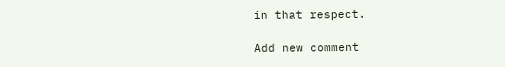in that respect.

Add new comment